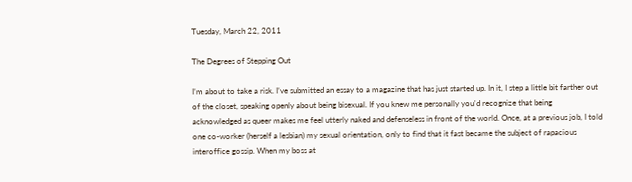Tuesday, March 22, 2011

The Degrees of Stepping Out

I’m about to take a risk. I’ve submitted an essay to a magazine that has just started up. In it, I step a little bit farther out of the closet, speaking openly about being bisexual. If you knew me personally you'd recognize that being acknowledged as queer makes me feel utterly naked and defenseless in front of the world. Once, at a previous job, I told one co-worker (herself a lesbian) my sexual orientation, only to find that it fast became the subject of rapacious interoffice gossip. When my boss at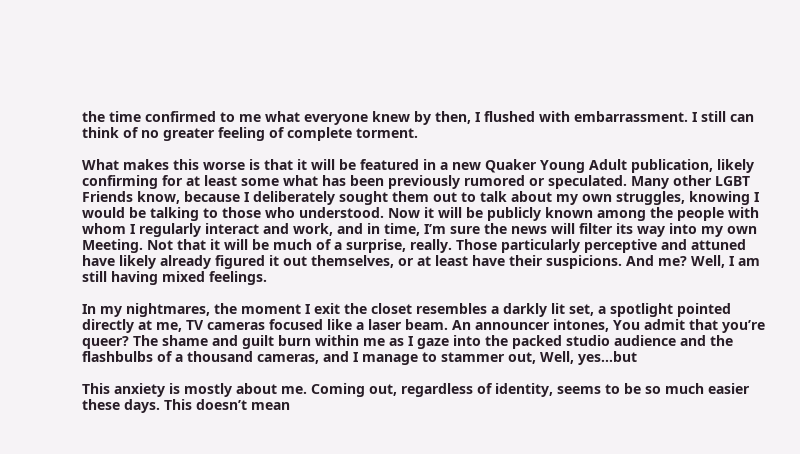the time confirmed to me what everyone knew by then, I flushed with embarrassment. I still can think of no greater feeling of complete torment.

What makes this worse is that it will be featured in a new Quaker Young Adult publication, likely confirming for at least some what has been previously rumored or speculated. Many other LGBT Friends know, because I deliberately sought them out to talk about my own struggles, knowing I would be talking to those who understood. Now it will be publicly known among the people with whom I regularly interact and work, and in time, I’m sure the news will filter its way into my own Meeting. Not that it will be much of a surprise, really. Those particularly perceptive and attuned have likely already figured it out themselves, or at least have their suspicions. And me? Well, I am still having mixed feelings.

In my nightmares, the moment I exit the closet resembles a darkly lit set, a spotlight pointed directly at me, TV cameras focused like a laser beam. An announcer intones, You admit that you’re queer? The shame and guilt burn within me as I gaze into the packed studio audience and the flashbulbs of a thousand cameras, and I manage to stammer out, Well, yes...but

This anxiety is mostly about me. Coming out, regardless of identity, seems to be so much easier these days. This doesn’t mean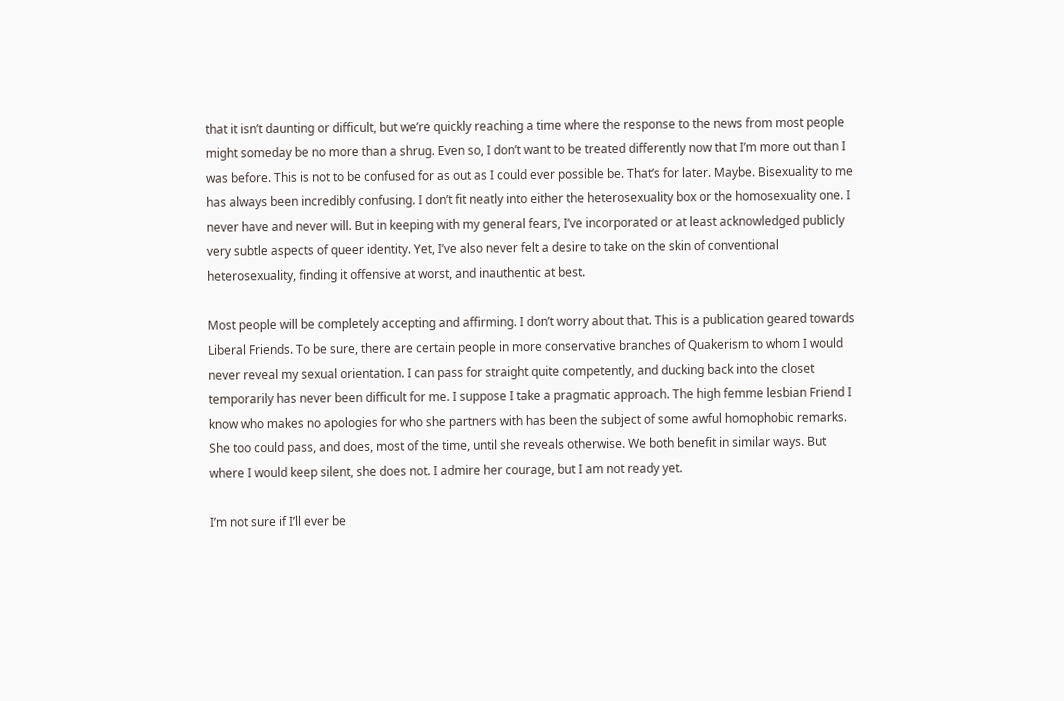that it isn’t daunting or difficult, but we’re quickly reaching a time where the response to the news from most people might someday be no more than a shrug. Even so, I don’t want to be treated differently now that I’m more out than I was before. This is not to be confused for as out as I could ever possible be. That’s for later. Maybe. Bisexuality to me has always been incredibly confusing. I don’t fit neatly into either the heterosexuality box or the homosexuality one. I never have and never will. But in keeping with my general fears, I’ve incorporated or at least acknowledged publicly very subtle aspects of queer identity. Yet, I’ve also never felt a desire to take on the skin of conventional heterosexuality, finding it offensive at worst, and inauthentic at best.

Most people will be completely accepting and affirming. I don’t worry about that. This is a publication geared towards Liberal Friends. To be sure, there are certain people in more conservative branches of Quakerism to whom I would never reveal my sexual orientation. I can pass for straight quite competently, and ducking back into the closet temporarily has never been difficult for me. I suppose I take a pragmatic approach. The high femme lesbian Friend I know who makes no apologies for who she partners with has been the subject of some awful homophobic remarks. She too could pass, and does, most of the time, until she reveals otherwise. We both benefit in similar ways. But where I would keep silent, she does not. I admire her courage, but I am not ready yet.

I’m not sure if I’ll ever be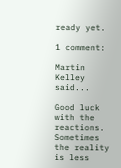ready yet.

1 comment:

Martin Kelley said...

Good luck with the reactions. Sometimes the reality is less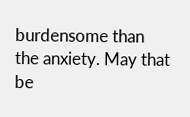burdensome than the anxiety. May that be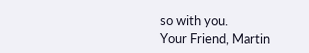so with you.
Your Friend, Martin